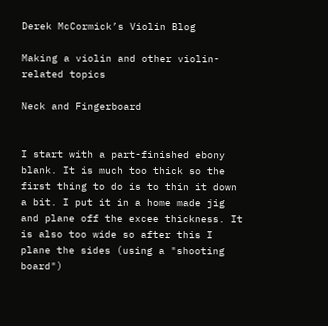Derek McCormick’s Violin Blog

Making a violin and other violin-related topics

Neck and Fingerboard


I start with a part-finished ebony blank. It is much too thick so the first thing to do is to thin it down a bit. I put it in a home made jig and plane off the excee thickness. It is also too wide so after this I plane the sides (using a "shooting board")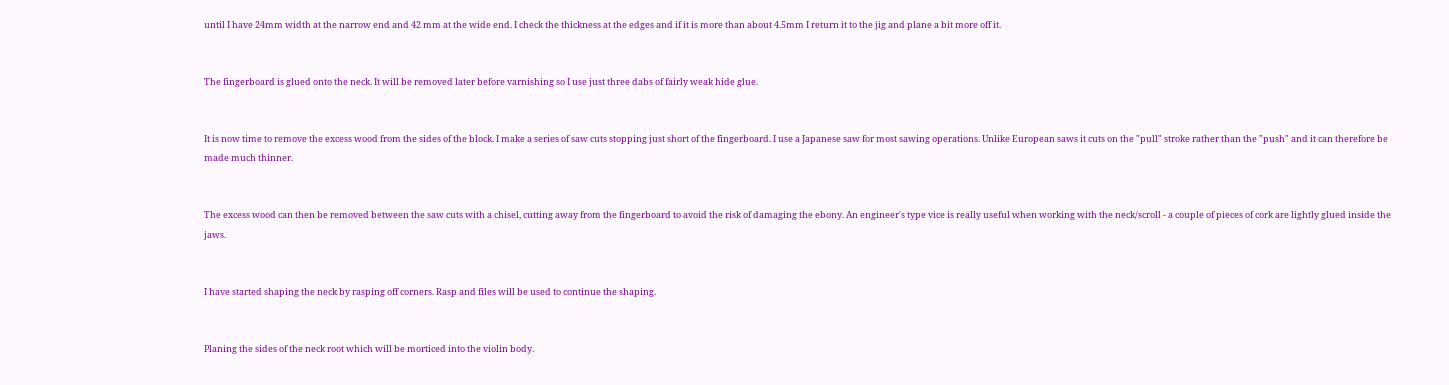until I have 24mm width at the narrow end and 42 mm at the wide end. I check the thickness at the edges and if it is more than about 4.5mm I return it to the jig and plane a bit more off it.


The fingerboard is glued onto the neck. It will be removed later before varnishing so I use just three dabs of fairly weak hide glue.


It is now time to remove the excess wood from the sides of the block. I make a series of saw cuts stopping just short of the fingerboard. I use a Japanese saw for most sawing operations. Unlike European saws it cuts on the "pull" stroke rather than the "push" and it can therefore be made much thinner.


The excess wood can then be removed between the saw cuts with a chisel, cutting away from the fingerboard to avoid the risk of damaging the ebony. An engineer's type vice is really useful when working with the neck/scroll - a couple of pieces of cork are lightly glued inside the jaws.


I have started shaping the neck by rasping off corners. Rasp and files will be used to continue the shaping.


Planing the sides of the neck root which will be morticed into the violin body.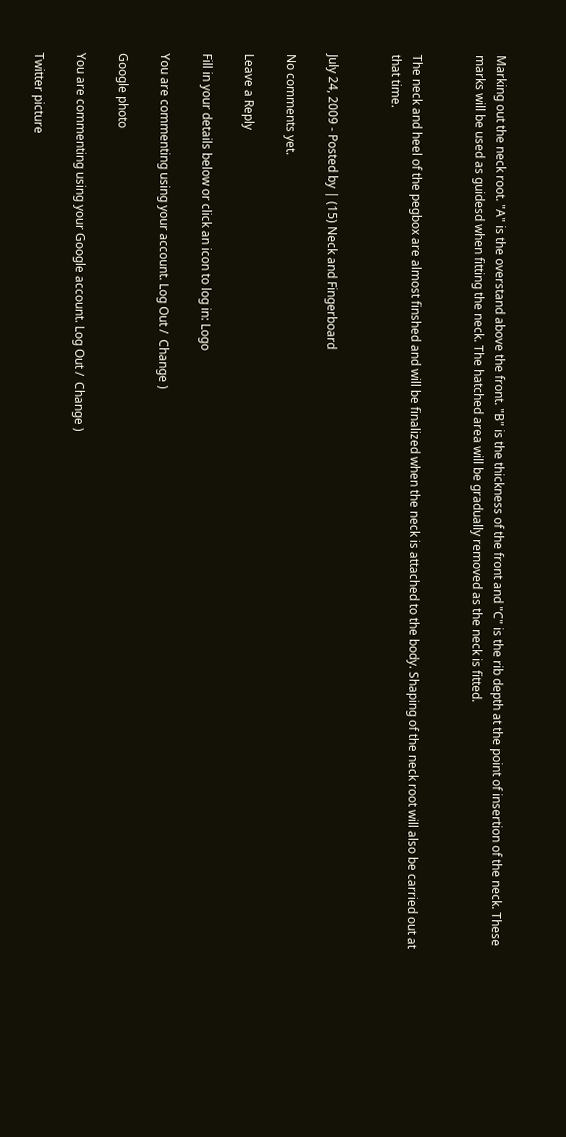Marking out the neck root. "A" is the overstand above the front. "B" is the thickness of the front and "C" is the rib depth at the point of insertion of the neck. These marks will be used as guidesd when fitting the neck. The hatched area will be gradually removed as the neck is fitted.


The neck and heel of the pegbox are almost finshed and will be finalized when the neck is attached to the body. Shaping of the neck root will also be carried out at that time.


July 24, 2009 - Posted by | (15) Neck and Fingerboard

No comments yet.

Leave a Reply

Fill in your details below or click an icon to log in: Logo

You are commenting using your account. Log Out /  Change )

Google photo

You are commenting using your Google account. Log Out /  Change )

Twitter picture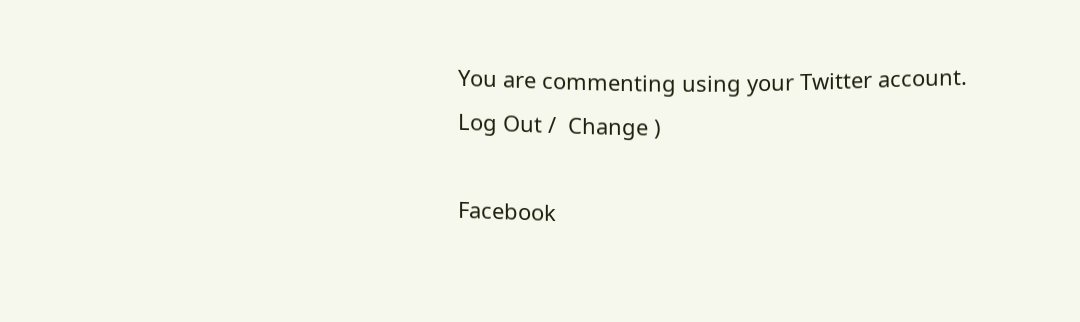You are commenting using your Twitter account. Log Out /  Change )

Facebook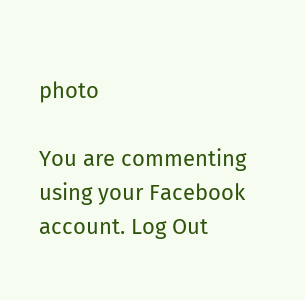photo

You are commenting using your Facebook account. Log Out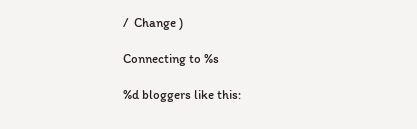/  Change )

Connecting to %s

%d bloggers like this: